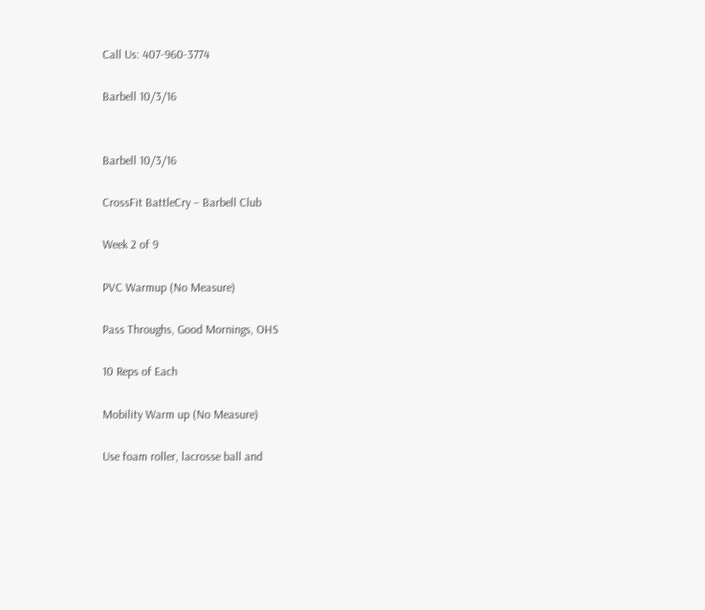Call Us: 407-960-3774

Barbell 10/3/16


Barbell 10/3/16

CrossFit BattleCry – Barbell Club

Week 2 of 9

PVC Warmup (No Measure)

Pass Throughs, Good Mornings, OHS

10 Reps of Each

Mobility Warm up (No Measure)

Use foam roller, lacrosse ball and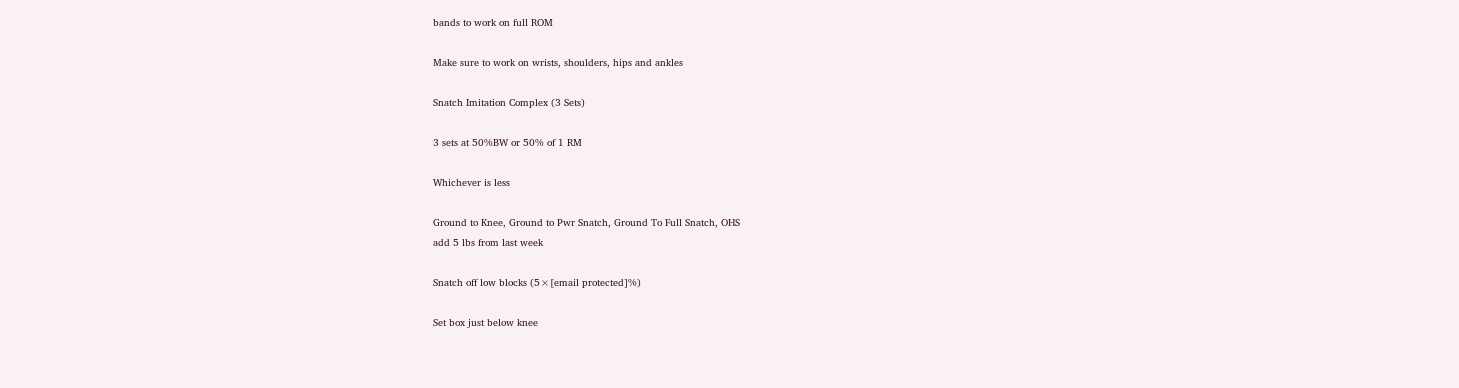bands to work on full ROM

Make sure to work on wrists, shoulders, hips and ankles

Snatch Imitation Complex (3 Sets)

3 sets at 50%BW or 50% of 1 RM

Whichever is less

Ground to Knee, Ground to Pwr Snatch, Ground To Full Snatch, OHS
add 5 lbs from last week

Snatch off low blocks (5×[email protected]%)

Set box just below knee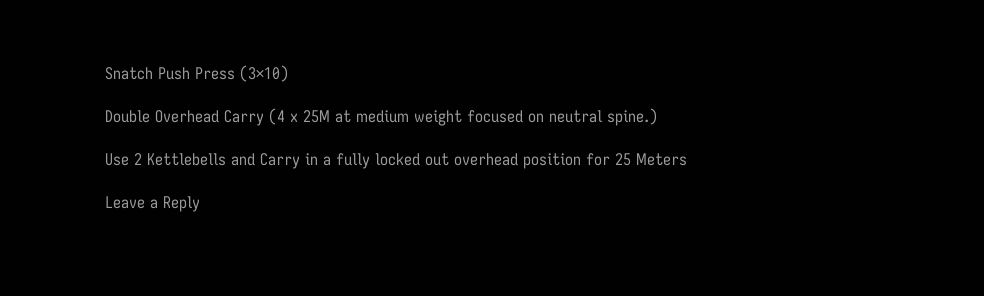Snatch Push Press (3×10)

Double Overhead Carry (4 x 25M at medium weight focused on neutral spine.)

Use 2 Kettlebells and Carry in a fully locked out overhead position for 25 Meters

Leave a Reply